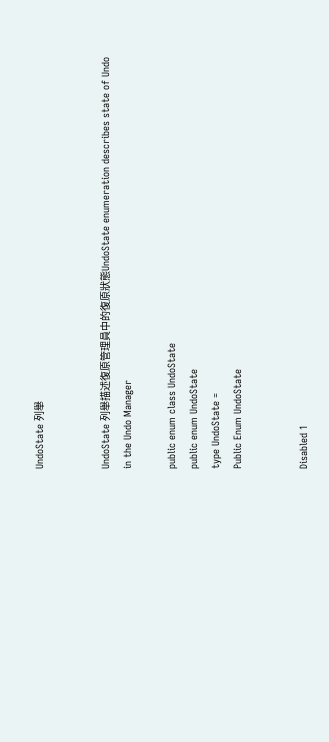UndoState 列舉


UndoState 列舉描述復原管理員中的復原狀態UndoState enumeration describes state of Undo in the Undo Manager

public enum class UndoState
public enum UndoState
type UndoState =
Public Enum UndoState


Disabled 1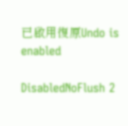已啟用復原Undo is enabled

DisabledNoFlush 2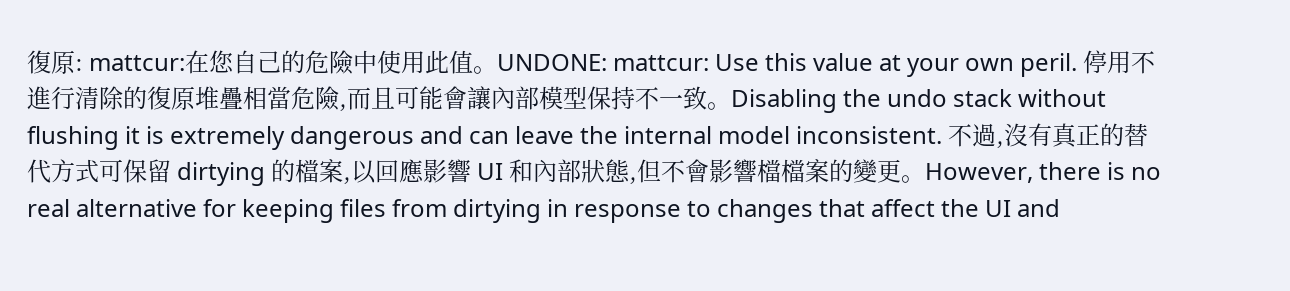復原: mattcur:在您自己的危險中使用此值。UNDONE: mattcur: Use this value at your own peril. 停用不進行清除的復原堆疊相當危險,而且可能會讓內部模型保持不一致。Disabling the undo stack without flushing it is extremely dangerous and can leave the internal model inconsistent. 不過,沒有真正的替代方式可保留 dirtying 的檔案,以回應影響 UI 和內部狀態,但不會影響檔檔案的變更。However, there is no real alternative for keeping files from dirtying in response to changes that affect the UI and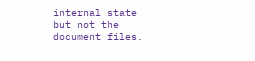internal state but not the document files.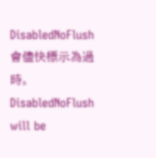DisabledNoFlush 會儘快標示為過時。DisabledNoFlush will be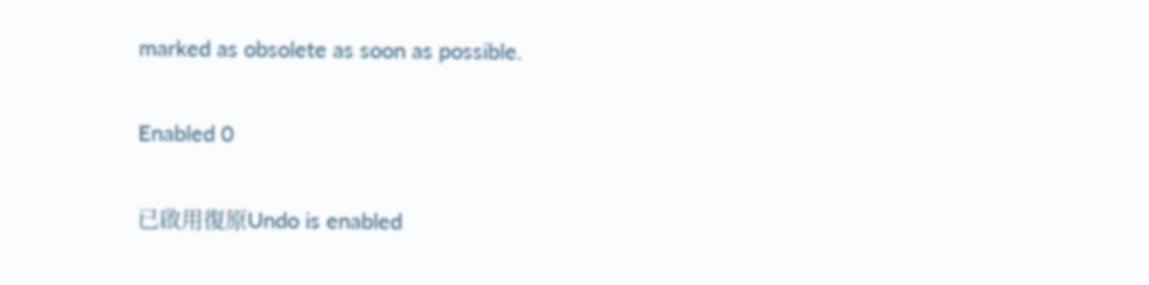marked as obsolete as soon as possible.

Enabled 0

已啟用復原Undo is enabled